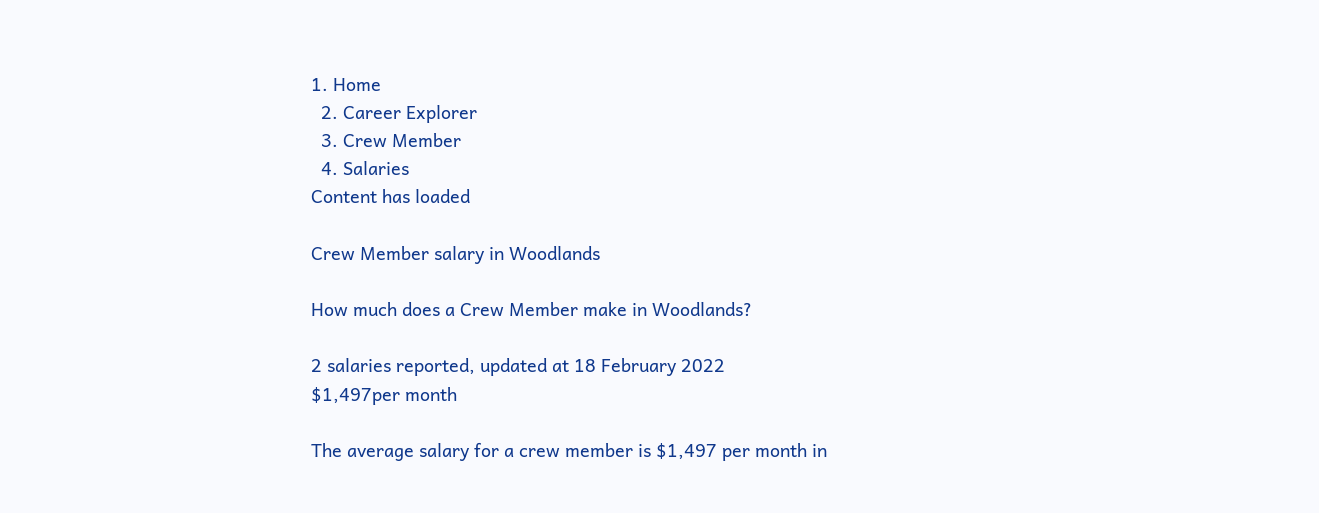1. Home
  2. Career Explorer
  3. Crew Member
  4. Salaries
Content has loaded

Crew Member salary in Woodlands

How much does a Crew Member make in Woodlands?

2 salaries reported, updated at 18 February 2022
$1,497per month

The average salary for a crew member is $1,497 per month in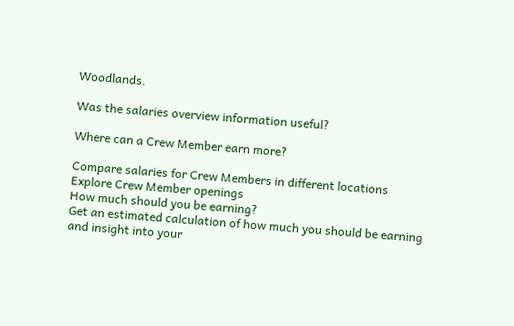Woodlands.

Was the salaries overview information useful?

Where can a Crew Member earn more?

Compare salaries for Crew Members in different locations
Explore Crew Member openings
How much should you be earning?
Get an estimated calculation of how much you should be earning and insight into your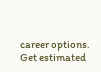career options.
Get estimated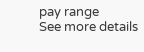pay range
See more details